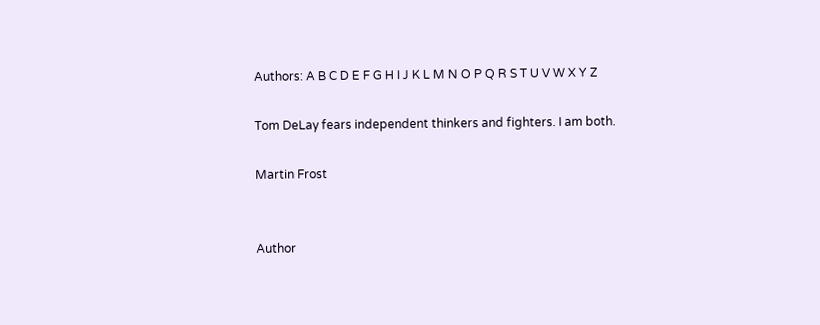Authors: A B C D E F G H I J K L M N O P Q R S T U V W X Y Z

Tom DeLay fears independent thinkers and fighters. I am both.

Martin Frost


Author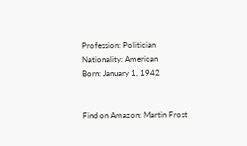Profession: Politician
Nationality: American
Born: January 1, 1942


Find on Amazon: Martin Frost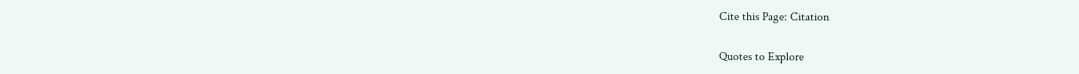Cite this Page: Citation

Quotes to Explore